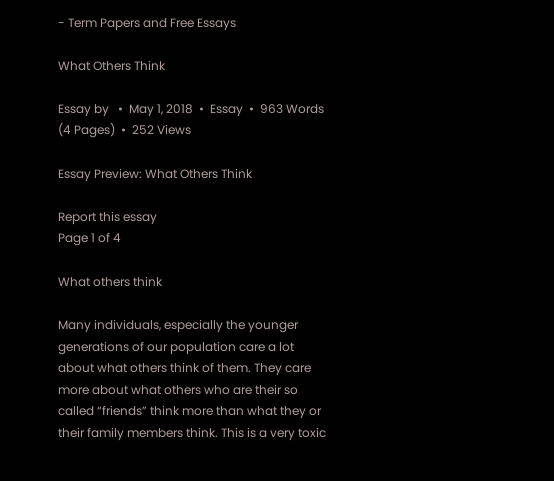- Term Papers and Free Essays

What Others Think

Essay by   •  May 1, 2018  •  Essay  •  963 Words (4 Pages)  •  252 Views

Essay Preview: What Others Think

Report this essay
Page 1 of 4

What others think

Many individuals, especially the younger generations of our population care a lot about what others think of them. They care more about what others who are their so called “friends” think more than what they or their family members think. This is a very toxic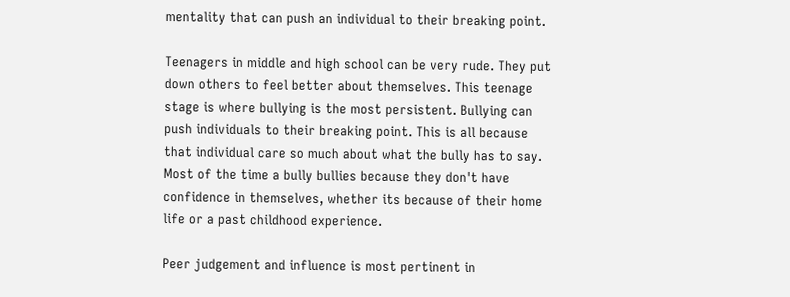mentality that can push an individual to their breaking point.

Teenagers in middle and high school can be very rude. They put down others to feel better about themselves. This teenage stage is where bullying is the most persistent. Bullying can push individuals to their breaking point. This is all because that individual care so much about what the bully has to say. Most of the time a bully bullies because they don't have confidence in themselves, whether its because of their home life or a past childhood experience.

Peer judgement and influence is most pertinent in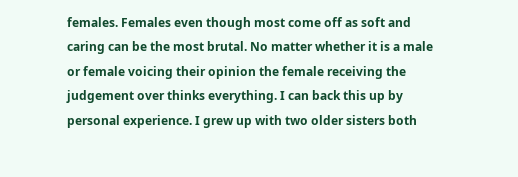females. Females even though most come off as soft and caring can be the most brutal. No matter whether it is a male or female voicing their opinion the female receiving the judgement over thinks everything. I can back this up by personal experience. I grew up with two older sisters both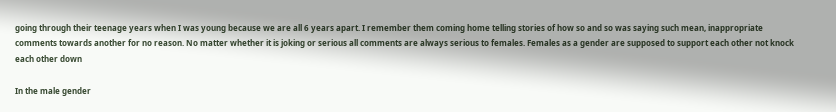going through their teenage years when I was young because we are all 6 years apart. I remember them coming home telling stories of how so and so was saying such mean, inappropriate comments towards another for no reason. No matter whether it is joking or serious all comments are always serious to females. Females as a gender are supposed to support each other not knock each other down

In the male gender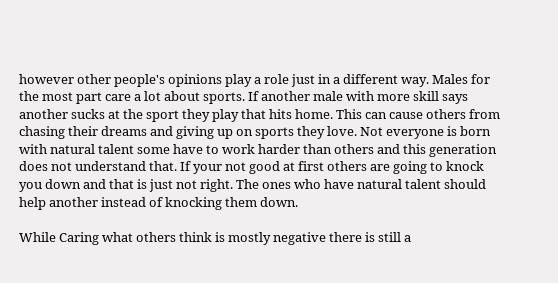however other people's opinions play a role just in a different way. Males for the most part care a lot about sports. If another male with more skill says another sucks at the sport they play that hits home. This can cause others from chasing their dreams and giving up on sports they love. Not everyone is born with natural talent some have to work harder than others and this generation does not understand that. If your not good at first others are going to knock you down and that is just not right. The ones who have natural talent should help another instead of knocking them down.

While Caring what others think is mostly negative there is still a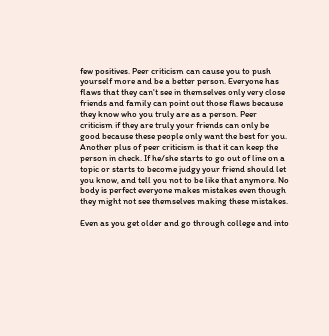few positives. Peer criticism can cause you to push yourself more and be a better person. Everyone has flaws that they can't see in themselves only very close friends and family can point out those flaws because they know who you truly are as a person. Peer criticism if they are truly your friends can only be good because these people only want the best for you. Another plus of peer criticism is that it can keep the person in check. If he/she starts to go out of line on a topic or starts to become judgy your friend should let you know, and tell you not to be like that anymore. No body is perfect everyone makes mistakes even though they might not see themselves making these mistakes.

Even as you get older and go through college and into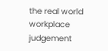the real world workplace judgement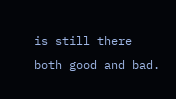is still there both good and bad.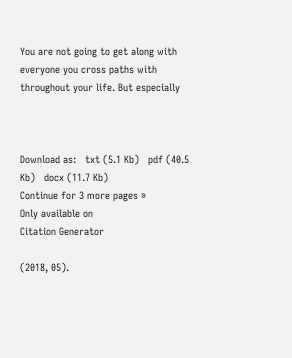You are not going to get along with everyone you cross paths with throughout your life. But especially



Download as:   txt (5.1 Kb)   pdf (40.5 Kb)   docx (11.7 Kb)
Continue for 3 more pages »
Only available on
Citation Generator

(2018, 05).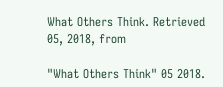What Others Think. Retrieved 05, 2018, from

"What Others Think" 05 2018.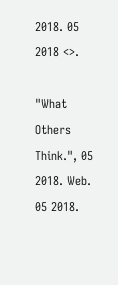2018. 05 2018 <>.

"What Others Think.", 05 2018. Web. 05 2018.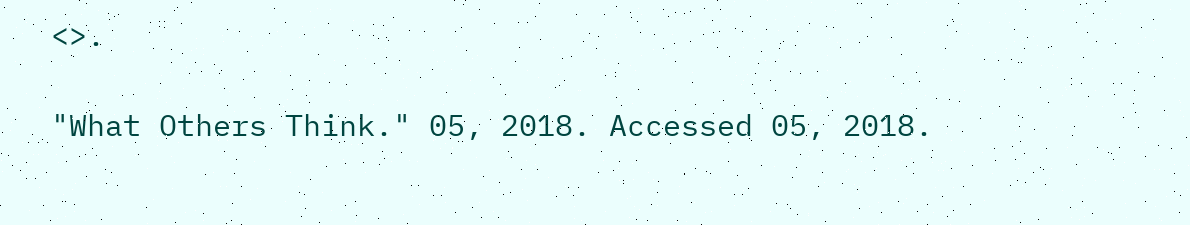<>.

"What Others Think." 05, 2018. Accessed 05, 2018.